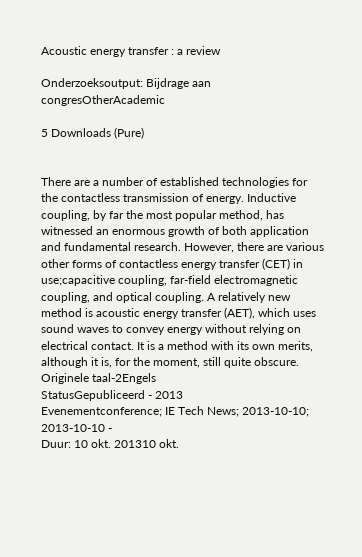Acoustic energy transfer : a review

Onderzoeksoutput: Bijdrage aan congresOtherAcademic

5 Downloads (Pure)


There are a number of established technologies for the contactless transmission of energy. Inductive coupling, by far the most popular method, has witnessed an enormous growth of both application and fundamental research. However, there are various other forms of contactless energy transfer (CET) in use;capacitive coupling, far-field electromagnetic coupling, and optical coupling. A relatively new method is acoustic energy transfer (AET), which uses sound waves to convey energy without relying on electrical contact. It is a method with its own merits, although it is, for the moment, still quite obscure.
Originele taal-2Engels
StatusGepubliceerd - 2013
Evenementconference; IE Tech News; 2013-10-10; 2013-10-10 -
Duur: 10 okt. 201310 okt.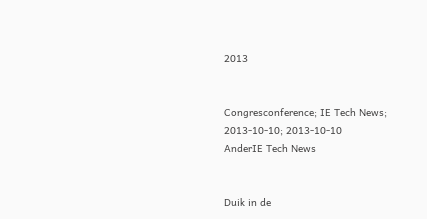2013


Congresconference; IE Tech News; 2013-10-10; 2013-10-10
AnderIE Tech News


Duik in de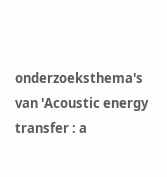onderzoeksthema's van 'Acoustic energy transfer : a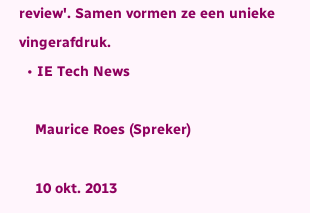review'. Samen vormen ze een unieke vingerafdruk.
  • IE Tech News

    Maurice Roes (Spreker)

    10 okt. 2013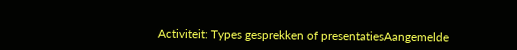Activiteit: Types gesprekken of presentatiesAangemelde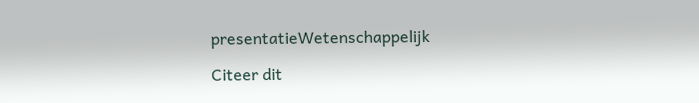presentatieWetenschappelijk

Citeer dit